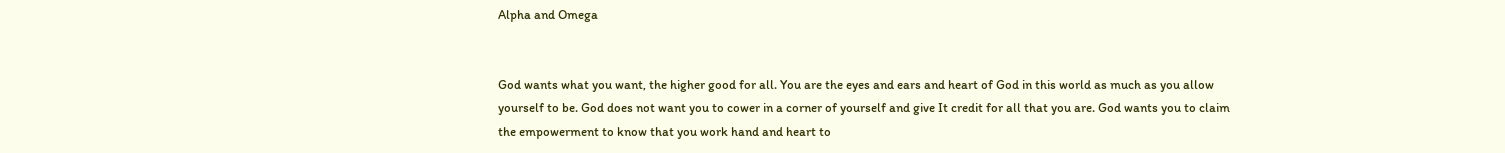Alpha and Omega


God wants what you want, the higher good for all. You are the eyes and ears and heart of God in this world as much as you allow yourself to be. God does not want you to cower in a corner of yourself and give It credit for all that you are. God wants you to claim the empowerment to know that you work hand and heart to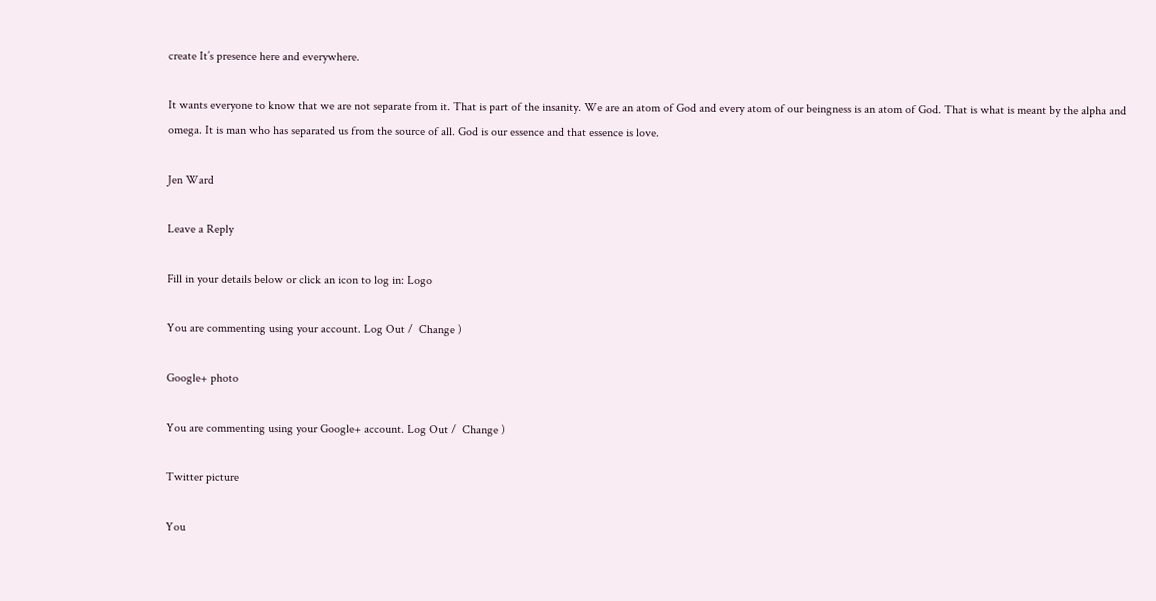create It’s presence here and everywhere.

It wants everyone to know that we are not separate from it. That is part of the insanity. We are an atom of God and every atom of our beingness is an atom of God. That is what is meant by the alpha and omega. It is man who has separated us from the source of all. God is our essence and that essence is love.

Jen Ward

Leave a Reply

Fill in your details below or click an icon to log in: Logo

You are commenting using your account. Log Out /  Change )

Google+ photo

You are commenting using your Google+ account. Log Out /  Change )

Twitter picture

You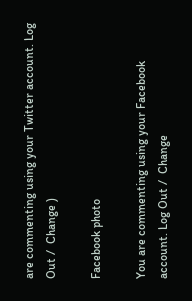are commenting using your Twitter account. Log Out /  Change )

Facebook photo

You are commenting using your Facebook account. Log Out /  Change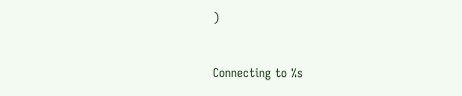)


Connecting to %s